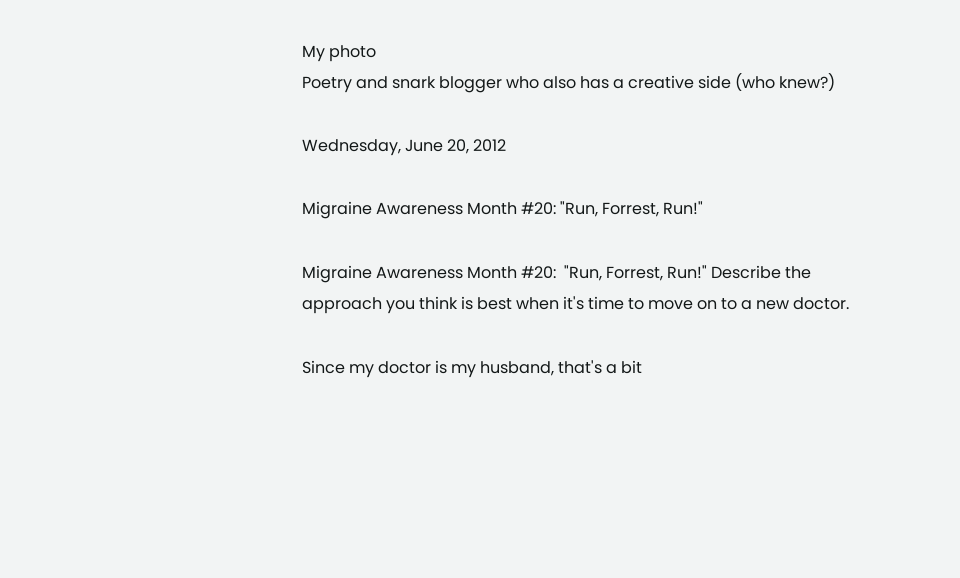My photo
Poetry and snark blogger who also has a creative side (who knew?)

Wednesday, June 20, 2012

Migraine Awareness Month #20: "Run, Forrest, Run!"

Migraine Awareness Month #20:  "Run, Forrest, Run!" Describe the approach you think is best when it's time to move on to a new doctor.

Since my doctor is my husband, that's a bit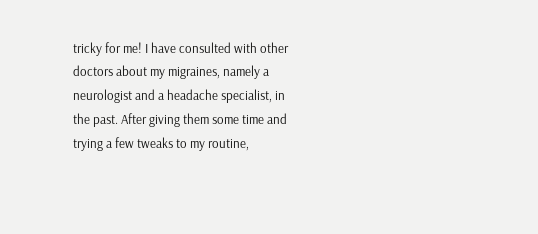tricky for me! I have consulted with other doctors about my migraines, namely a neurologist and a headache specialist, in the past. After giving them some time and trying a few tweaks to my routine,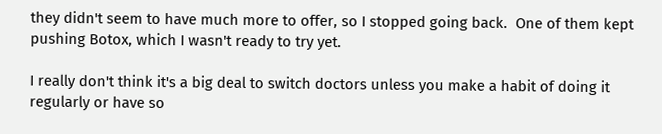they didn't seem to have much more to offer, so I stopped going back.  One of them kept pushing Botox, which I wasn't ready to try yet.

I really don't think it's a big deal to switch doctors unless you make a habit of doing it regularly or have so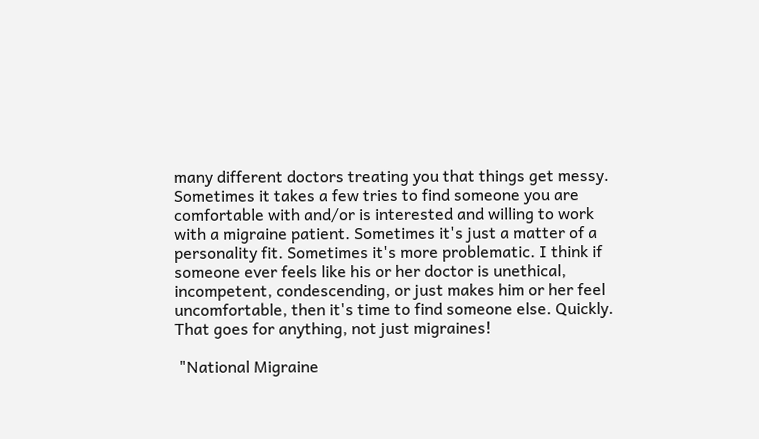many different doctors treating you that things get messy. Sometimes it takes a few tries to find someone you are comfortable with and/or is interested and willing to work with a migraine patient. Sometimes it's just a matter of a personality fit. Sometimes it's more problematic. I think if someone ever feels like his or her doctor is unethical, incompetent, condescending, or just makes him or her feel uncomfortable, then it's time to find someone else. Quickly. That goes for anything, not just migraines!

 "National Migraine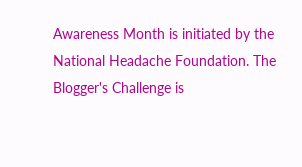Awareness Month is initiated by the National Headache Foundation. The Blogger's Challenge is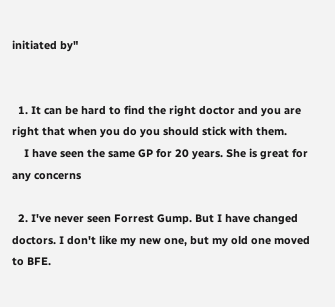initiated by"


  1. It can be hard to find the right doctor and you are right that when you do you should stick with them.
    I have seen the same GP for 20 years. She is great for any concerns

  2. I've never seen Forrest Gump. But I have changed doctors. I don't like my new one, but my old one moved to BFE.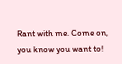Rant with me. Come on, you know you want to!